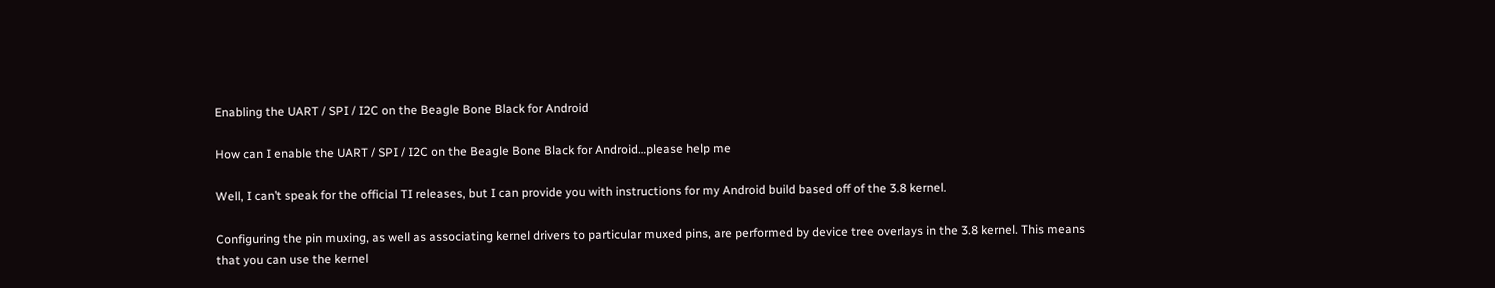Enabling the UART / SPI / I2C on the Beagle Bone Black for Android

How can I enable the UART / SPI / I2C on the Beagle Bone Black for Android…please help me

Well, I can’t speak for the official TI releases, but I can provide you with instructions for my Android build based off of the 3.8 kernel.

Configuring the pin muxing, as well as associating kernel drivers to particular muxed pins, are performed by device tree overlays in the 3.8 kernel. This means that you can use the kernel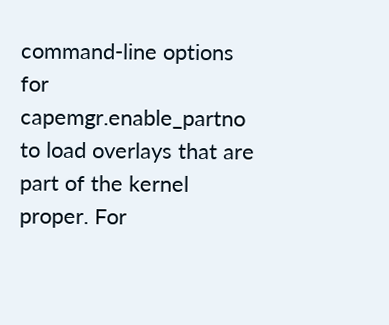command-line options for capemgr.enable_partno to load overlays that are part of the kernel proper. For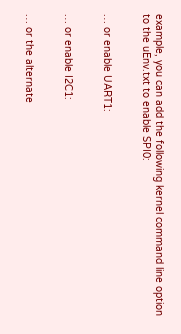example, you can add the following kernel command line option to the uEnv.txt to enable SPI0:


… or enable UART1:


… or enable I2C1:


… or the alternate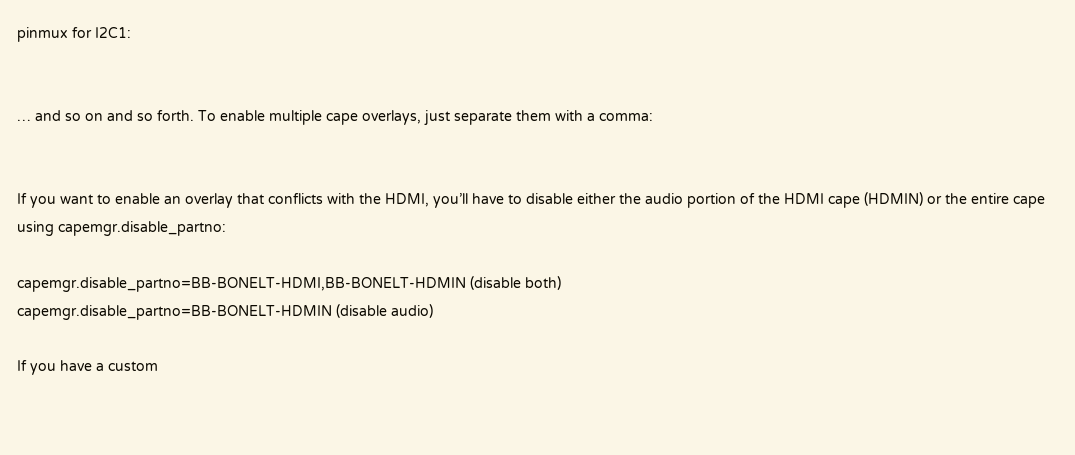pinmux for I2C1:


… and so on and so forth. To enable multiple cape overlays, just separate them with a comma:


If you want to enable an overlay that conflicts with the HDMI, you’ll have to disable either the audio portion of the HDMI cape (HDMIN) or the entire cape using capemgr.disable_partno:

capemgr.disable_partno=BB-BONELT-HDMI,BB-BONELT-HDMIN (disable both)
capemgr.disable_partno=BB-BONELT-HDMIN (disable audio)

If you have a custom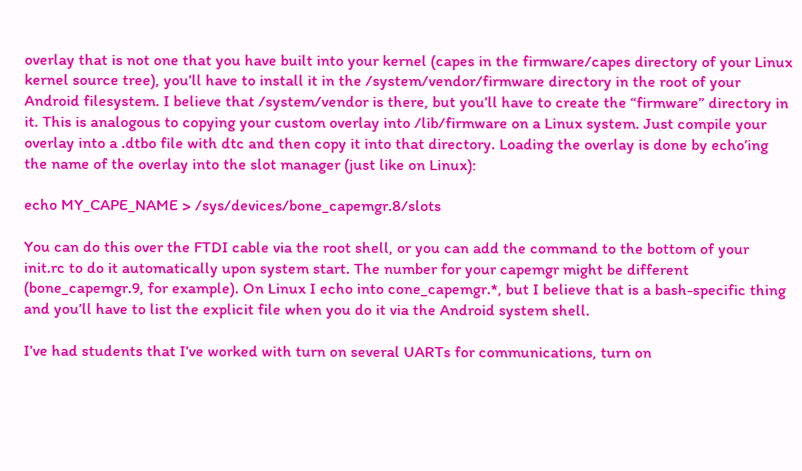overlay that is not one that you have built into your kernel (capes in the firmware/capes directory of your Linux kernel source tree), you’ll have to install it in the /system/vendor/firmware directory in the root of your Android filesystem. I believe that /system/vendor is there, but you’ll have to create the “firmware” directory in it. This is analogous to copying your custom overlay into /lib/firmware on a Linux system. Just compile your overlay into a .dtbo file with dtc and then copy it into that directory. Loading the overlay is done by echo’ing the name of the overlay into the slot manager (just like on Linux):

echo MY_CAPE_NAME > /sys/devices/bone_capemgr.8/slots

You can do this over the FTDI cable via the root shell, or you can add the command to the bottom of your init.rc to do it automatically upon system start. The number for your capemgr might be different (bone_capemgr.9, for example). On Linux I echo into cone_capemgr.*, but I believe that is a bash-specific thing and you’ll have to list the explicit file when you do it via the Android system shell.

I’ve had students that I’ve worked with turn on several UARTs for communications, turn on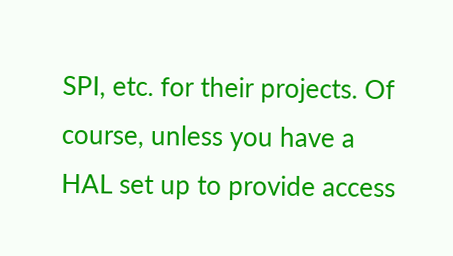SPI, etc. for their projects. Of course, unless you have a HAL set up to provide access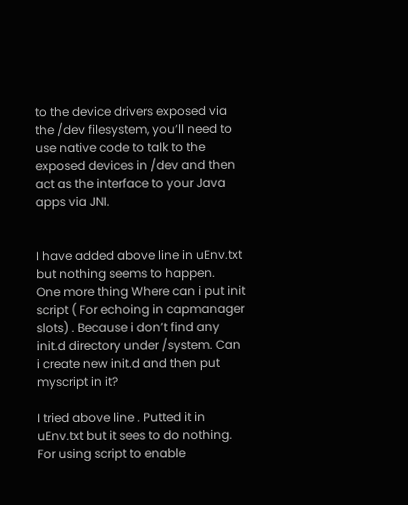to the device drivers exposed via the /dev filesystem, you’ll need to use native code to talk to the exposed devices in /dev and then act as the interface to your Java apps via JNI.


I have added above line in uEnv.txt but nothing seems to happen.
One more thing Where can i put init script ( For echoing in capmanager slots) . Because i don’t find any init.d directory under /system. Can i create new init.d and then put myscript in it?

I tried above line . Putted it in uEnv.txt but it sees to do nothing. For using script to enable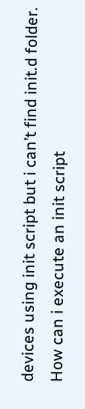devices using init script but i can’t find init.d folder. How can i execute an init script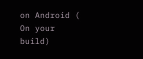on Android ( On your build)